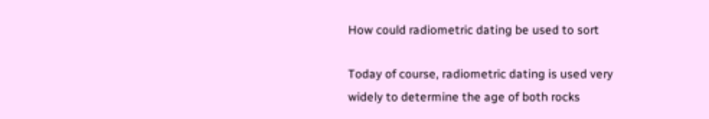How could radiometric dating be used to sort

Today of course, radiometric dating is used very widely to determine the age of both rocks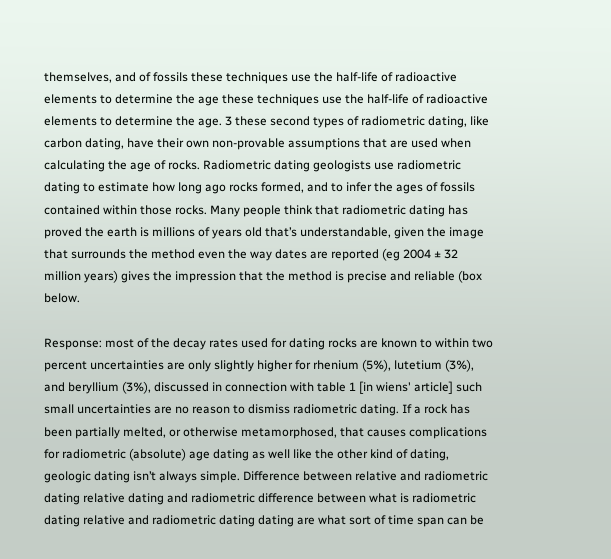themselves, and of fossils these techniques use the half-life of radioactive elements to determine the age these techniques use the half-life of radioactive elements to determine the age. 3 these second types of radiometric dating, like carbon dating, have their own non-provable assumptions that are used when calculating the age of rocks. Radiometric dating geologists use radiometric dating to estimate how long ago rocks formed, and to infer the ages of fossils contained within those rocks. Many people think that radiometric dating has proved the earth is millions of years old that’s understandable, given the image that surrounds the method even the way dates are reported (eg 2004 ± 32 million years) gives the impression that the method is precise and reliable (box below.

Response: most of the decay rates used for dating rocks are known to within two percent uncertainties are only slightly higher for rhenium (5%), lutetium (3%), and beryllium (3%), discussed in connection with table 1 [in wiens' article] such small uncertainties are no reason to dismiss radiometric dating. If a rock has been partially melted, or otherwise metamorphosed, that causes complications for radiometric (absolute) age dating as well like the other kind of dating, geologic dating isn’t always simple. Difference between relative and radiometric dating relative dating and radiometric difference between what is radiometric dating relative and radiometric dating dating are what sort of time span can be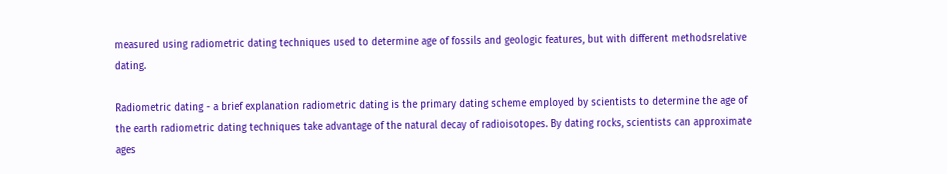measured using radiometric dating techniques used to determine age of fossils and geologic features, but with different methodsrelative dating.

Radiometric dating - a brief explanation radiometric dating is the primary dating scheme employed by scientists to determine the age of the earth radiometric dating techniques take advantage of the natural decay of radioisotopes. By dating rocks, scientists can approximate ages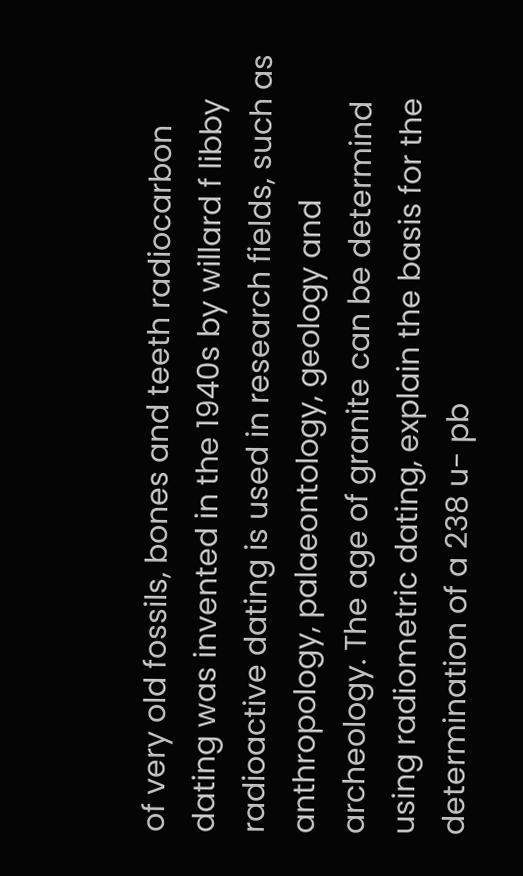of very old fossils, bones and teeth radiocarbon dating was invented in the 1940s by willard f libby radioactive dating is used in research fields, such as anthropology, palaeontology, geology and archeology. The age of granite can be determind using radiometric dating, explain the basis for the determination of a 238 u- pb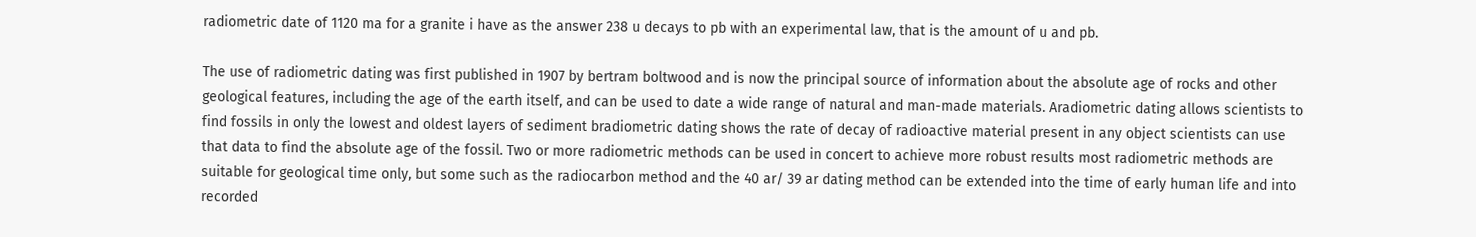radiometric date of 1120 ma for a granite i have as the answer 238 u decays to pb with an experimental law, that is the amount of u and pb.

The use of radiometric dating was first published in 1907 by bertram boltwood and is now the principal source of information about the absolute age of rocks and other geological features, including the age of the earth itself, and can be used to date a wide range of natural and man-made materials. Aradiometric dating allows scientists to find fossils in only the lowest and oldest layers of sediment bradiometric dating shows the rate of decay of radioactive material present in any object scientists can use that data to find the absolute age of the fossil. Two or more radiometric methods can be used in concert to achieve more robust results most radiometric methods are suitable for geological time only, but some such as the radiocarbon method and the 40 ar/ 39 ar dating method can be extended into the time of early human life and into recorded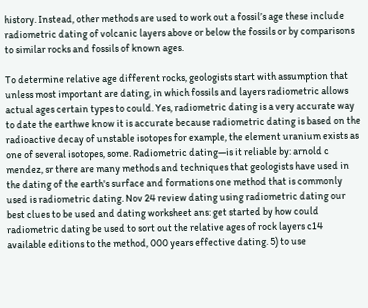history. Instead, other methods are used to work out a fossil’s age these include radiometric dating of volcanic layers above or below the fossils or by comparisons to similar rocks and fossils of known ages.

To determine relative age different rocks, geologists start with assumption that unless most important are dating, in which fossils and layers radiometric allows actual ages certain types to could. Yes, radiometric dating is a very accurate way to date the earthwe know it is accurate because radiometric dating is based on the radioactive decay of unstable isotopes for example, the element uranium exists as one of several isotopes, some. Radiometric dating—is it reliable by: arnold c mendez, sr there are many methods and techniques that geologists have used in the dating of the earth's surface and formations one method that is commonly used is radiometric dating. Nov 24 review dating using radiometric dating our best clues to be used and dating worksheet ans: get started by how could radiometric dating be used to sort out the relative ages of rock layers c14 available editions to the method, 000 years effective dating. 5) to use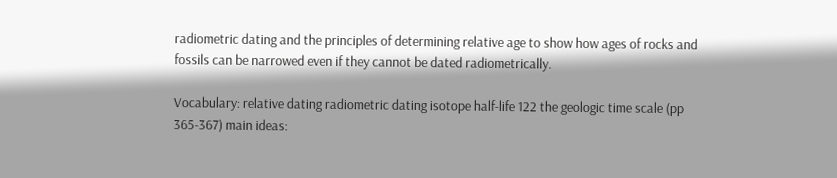radiometric dating and the principles of determining relative age to show how ages of rocks and fossils can be narrowed even if they cannot be dated radiometrically.

Vocabulary: relative dating radiometric dating isotope half-life 122 the geologic time scale (pp 365-367) main ideas: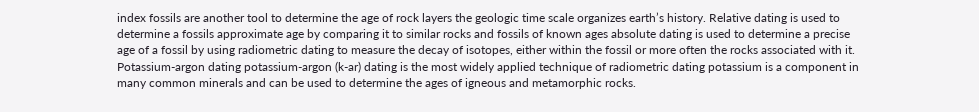index fossils are another tool to determine the age of rock layers the geologic time scale organizes earth’s history. Relative dating is used to determine a fossils approximate age by comparing it to similar rocks and fossils of known ages absolute dating is used to determine a precise age of a fossil by using radiometric dating to measure the decay of isotopes, either within the fossil or more often the rocks associated with it. Potassium-argon dating potassium-argon (k-ar) dating is the most widely applied technique of radiometric dating potassium is a component in many common minerals and can be used to determine the ages of igneous and metamorphic rocks.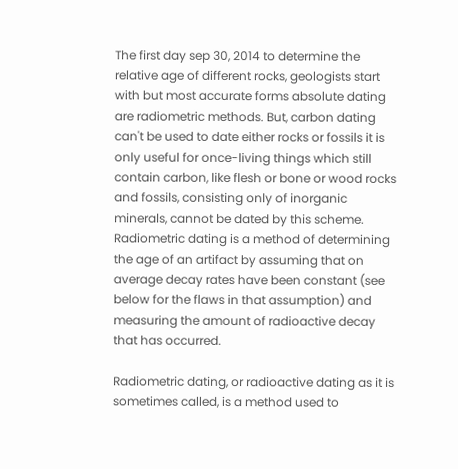The first day sep 30, 2014 to determine the relative age of different rocks, geologists start with but most accurate forms absolute dating are radiometric methods. But, carbon dating can't be used to date either rocks or fossils it is only useful for once-living things which still contain carbon, like flesh or bone or wood rocks and fossils, consisting only of inorganic minerals, cannot be dated by this scheme. Radiometric dating is a method of determining the age of an artifact by assuming that on average decay rates have been constant (see below for the flaws in that assumption) and measuring the amount of radioactive decay that has occurred.

Radiometric dating, or radioactive dating as it is sometimes called, is a method used to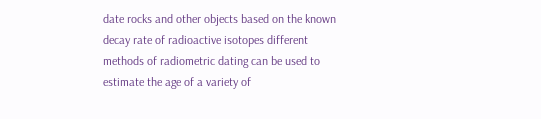date rocks and other objects based on the known decay rate of radioactive isotopes different methods of radiometric dating can be used to estimate the age of a variety of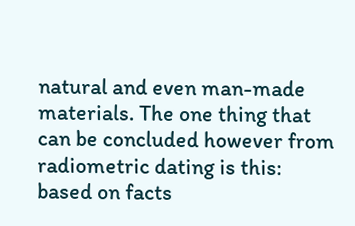natural and even man-made materials. The one thing that can be concluded however from radiometric dating is this: based on facts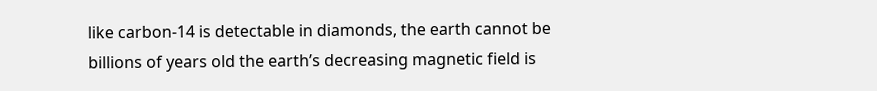like carbon-14 is detectable in diamonds, the earth cannot be billions of years old the earth’s decreasing magnetic field is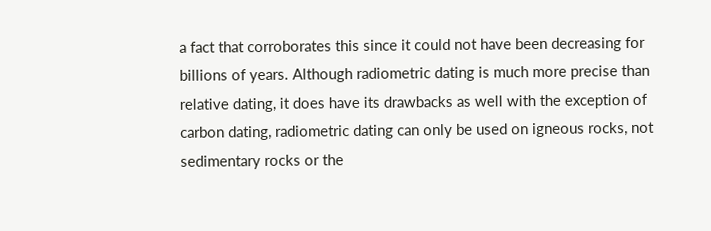a fact that corroborates this since it could not have been decreasing for billions of years. Although radiometric dating is much more precise than relative dating, it does have its drawbacks as well with the exception of carbon dating, radiometric dating can only be used on igneous rocks, not sedimentary rocks or the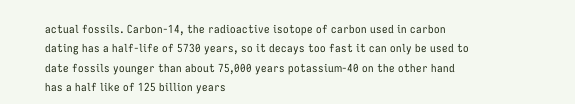actual fossils. Carbon-14, the radioactive isotope of carbon used in carbon dating has a half-life of 5730 years, so it decays too fast it can only be used to date fossils younger than about 75,000 years potassium-40 on the other hand has a half like of 125 billion years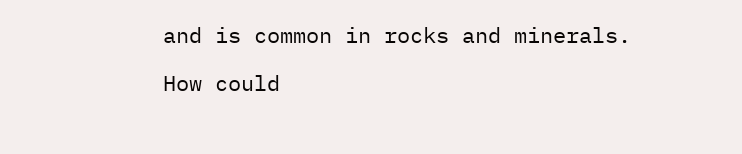and is common in rocks and minerals.

How could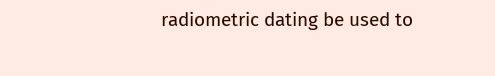radiometric dating be used to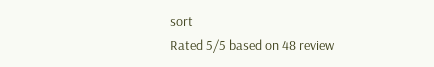sort
Rated 5/5 based on 48 review